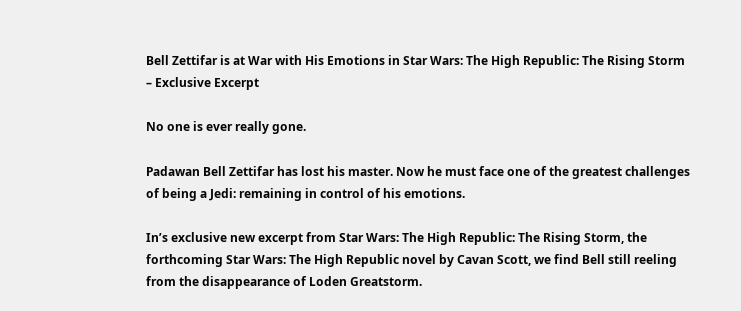Bell Zettifar is at War with His Emotions in Star Wars: The High Republic: The Rising Storm – Exclusive Excerpt

No one is ever really gone.

Padawan Bell Zettifar has lost his master. Now he must face one of the greatest challenges of being a Jedi: remaining in control of his emotions.

In’s exclusive new excerpt from Star Wars: The High Republic: The Rising Storm, the forthcoming Star Wars: The High Republic novel by Cavan Scott, we find Bell still reeling from the disappearance of Loden Greatstorm.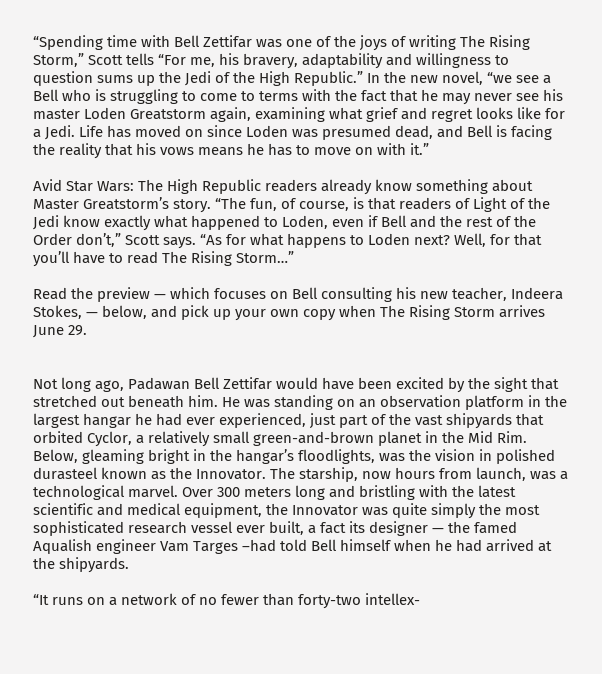“Spending time with Bell Zettifar was one of the joys of writing The Rising Storm,” Scott tells “For me, his bravery, adaptability and willingness to question sums up the Jedi of the High Republic.” In the new novel, “we see a Bell who is struggling to come to terms with the fact that he may never see his master Loden Greatstorm again, examining what grief and regret looks like for a Jedi. Life has moved on since Loden was presumed dead, and Bell is facing the reality that his vows means he has to move on with it.”

Avid Star Wars: The High Republic readers already know something about Master Greatstorm’s story. “The fun, of course, is that readers of Light of the Jedi know exactly what happened to Loden, even if Bell and the rest of the Order don’t,” Scott says. “As for what happens to Loden next? Well, for that you’ll have to read The Rising Storm…”

Read the preview — which focuses on Bell consulting his new teacher, Indeera Stokes, — below, and pick up your own copy when The Rising Storm arrives June 29.


Not long ago, Padawan Bell Zettifar would have been excited by the sight that stretched out beneath him. He was standing on an observation platform in the largest hangar he had ever experienced, just part of the vast shipyards that orbited Cyclor, a relatively small green-and-brown planet in the Mid Rim. Below, gleaming bright in the hangar’s floodlights, was the vision in polished durasteel known as the Innovator. The starship, now hours from launch, was a technological marvel. Over 300 meters long and bristling with the latest scientific and medical equipment, the Innovator was quite simply the most sophisticated research vessel ever built, a fact its designer — the famed Aqualish engineer Vam Targes –had told Bell himself when he had arrived at the shipyards.

“It runs on a network of no fewer than forty-two intellex-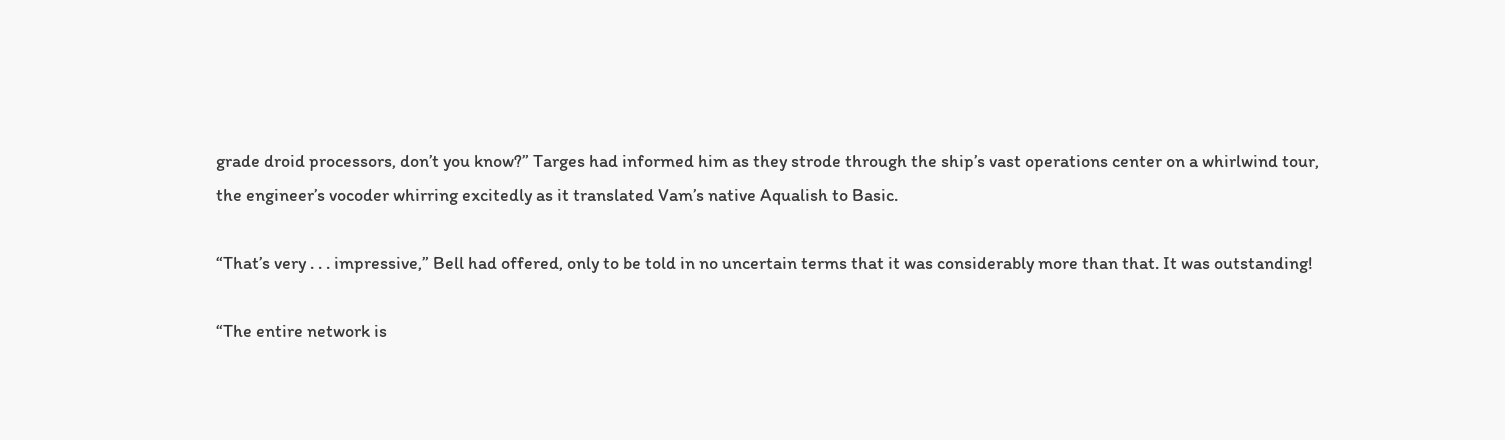grade droid processors, don’t you know?” Targes had informed him as they strode through the ship’s vast operations center on a whirlwind tour, the engineer’s vocoder whirring excitedly as it translated Vam’s native Aqualish to Basic.

“That’s very . . . impressive,” Bell had offered, only to be told in no uncertain terms that it was considerably more than that. It was outstanding!

“The entire network is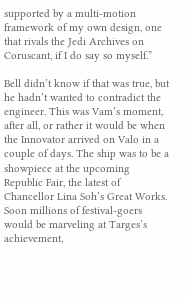supported by a multi-motion framework of my own design, one that rivals the Jedi Archives on Coruscant, if I do say so myself.”

Bell didn’t know if that was true, but he hadn’t wanted to contradict the engineer. This was Vam’s moment, after all, or rather it would be when the Innovator arrived on Valo in a couple of days. The ship was to be a showpiece at the upcoming Republic Fair, the latest of Chancellor Lina Soh’s Great Works. Soon millions of festival-goers would be marveling at Targes’s achievement,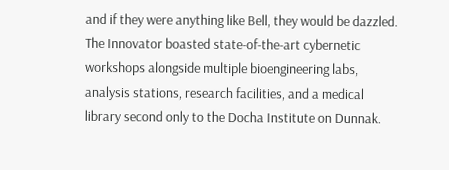and if they were anything like Bell, they would be dazzled. The Innovator boasted state-of-the-art cybernetic workshops alongside multiple bioengineering labs, analysis stations, research facilities, and a medical library second only to the Docha Institute on Dunnak.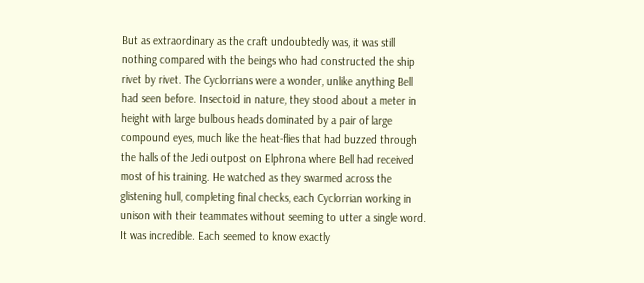But as extraordinary as the craft undoubtedly was, it was still nothing compared with the beings who had constructed the ship rivet by rivet. The Cyclorrians were a wonder, unlike anything Bell had seen before. Insectoid in nature, they stood about a meter in height with large bulbous heads dominated by a pair of large compound eyes, much like the heat-flies that had buzzed through the halls of the Jedi outpost on Elphrona where Bell had received most of his training. He watched as they swarmed across the glistening hull, completing final checks, each Cyclorrian working in unison with their teammates without seeming to utter a single word. It was incredible. Each seemed to know exactly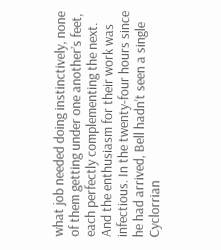what job needed doing instinctively, none of them getting under one another’s feet, each perfectly complementing the next. And the enthusiasm for their work was infectious. In the twenty-four hours since he had arrived, Bell hadn’t seen a single Cyclorrian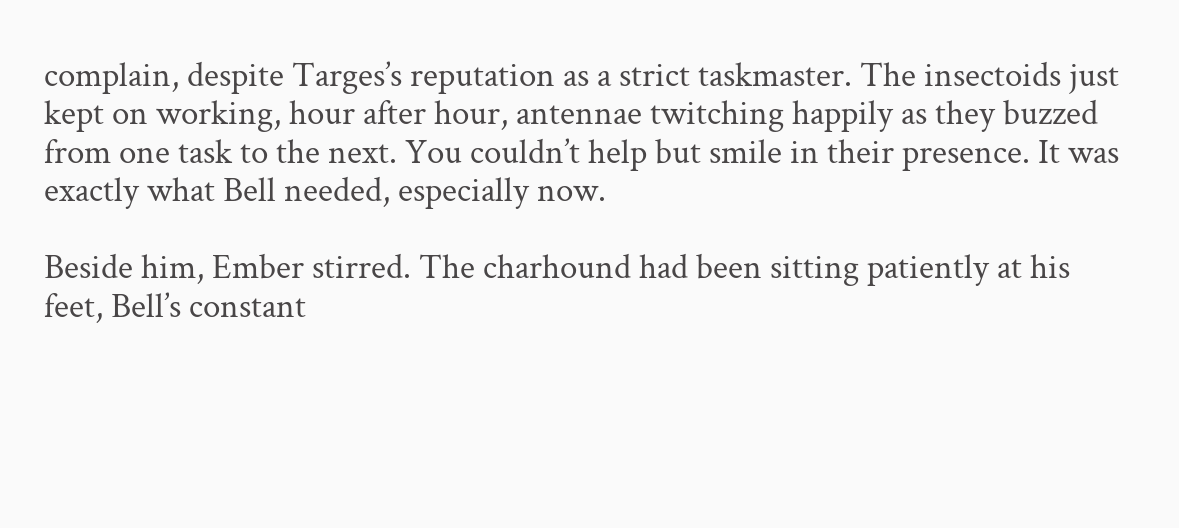complain, despite Targes’s reputation as a strict taskmaster. The insectoids just kept on working, hour after hour, antennae twitching happily as they buzzed from one task to the next. You couldn’t help but smile in their presence. It was exactly what Bell needed, especially now.

Beside him, Ember stirred. The charhound had been sitting patiently at his feet, Bell’s constant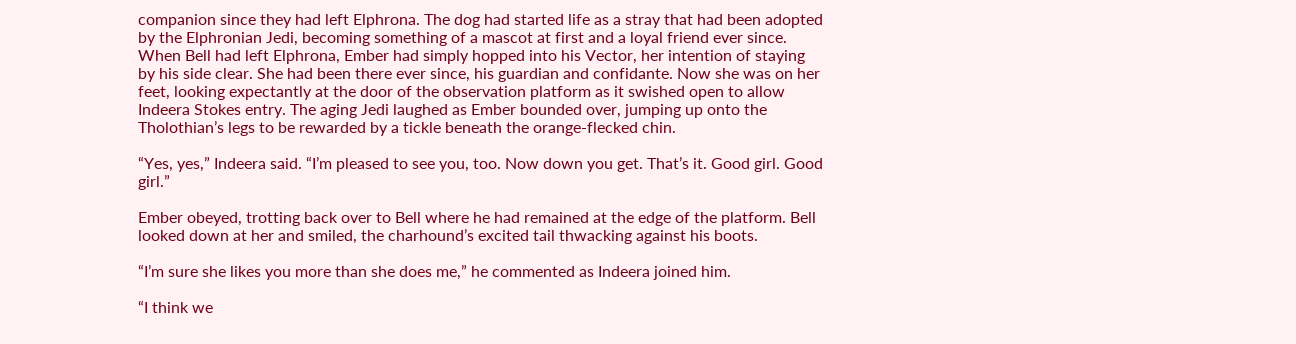companion since they had left Elphrona. The dog had started life as a stray that had been adopted by the Elphronian Jedi, becoming something of a mascot at first and a loyal friend ever since. When Bell had left Elphrona, Ember had simply hopped into his Vector, her intention of staying by his side clear. She had been there ever since, his guardian and confidante. Now she was on her feet, looking expectantly at the door of the observation platform as it swished open to allow Indeera Stokes entry. The aging Jedi laughed as Ember bounded over, jumping up onto the Tholothian’s legs to be rewarded by a tickle beneath the orange-flecked chin.

“Yes, yes,” Indeera said. “I’m pleased to see you, too. Now down you get. That’s it. Good girl. Good girl.”

Ember obeyed, trotting back over to Bell where he had remained at the edge of the platform. Bell looked down at her and smiled, the charhound’s excited tail thwacking against his boots.

“I’m sure she likes you more than she does me,” he commented as Indeera joined him.

“I think we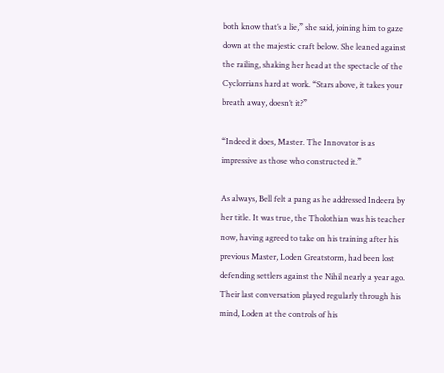both know that’s a lie,” she said, joining him to gaze down at the majestic craft below. She leaned against the railing, shaking her head at the spectacle of the Cyclorrians hard at work. “Stars above, it takes your breath away, doesn’t it?”

“Indeed it does, Master. The Innovator is as impressive as those who constructed it.”

As always, Bell felt a pang as he addressed Indeera by her title. It was true, the Tholothian was his teacher now, having agreed to take on his training after his previous Master, Loden Greatstorm, had been lost defending settlers against the Nihil nearly a year ago. Their last conversation played regularly through his mind, Loden at the controls of his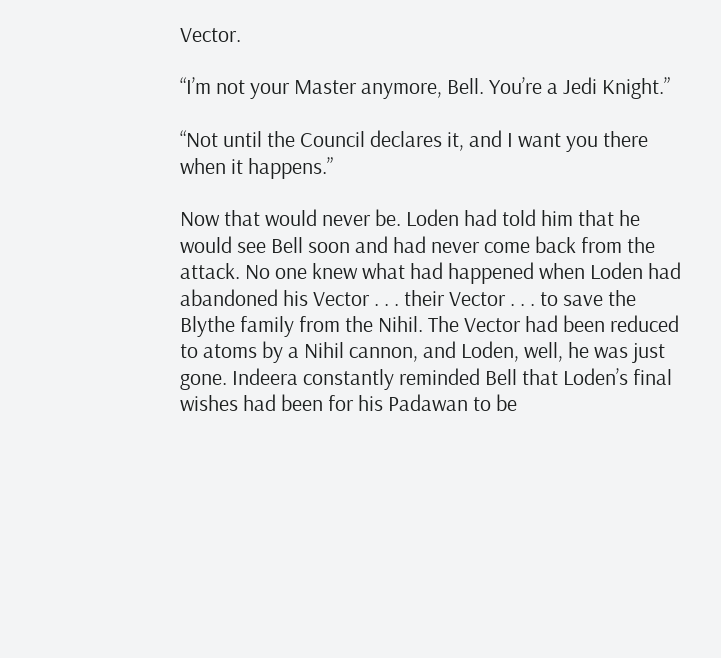Vector.

“I’m not your Master anymore, Bell. You’re a Jedi Knight.”

“Not until the Council declares it, and I want you there when it happens.”

Now that would never be. Loden had told him that he would see Bell soon and had never come back from the attack. No one knew what had happened when Loden had abandoned his Vector . . . their Vector . . . to save the Blythe family from the Nihil. The Vector had been reduced to atoms by a Nihil cannon, and Loden, well, he was just gone. Indeera constantly reminded Bell that Loden’s final wishes had been for his Padawan to be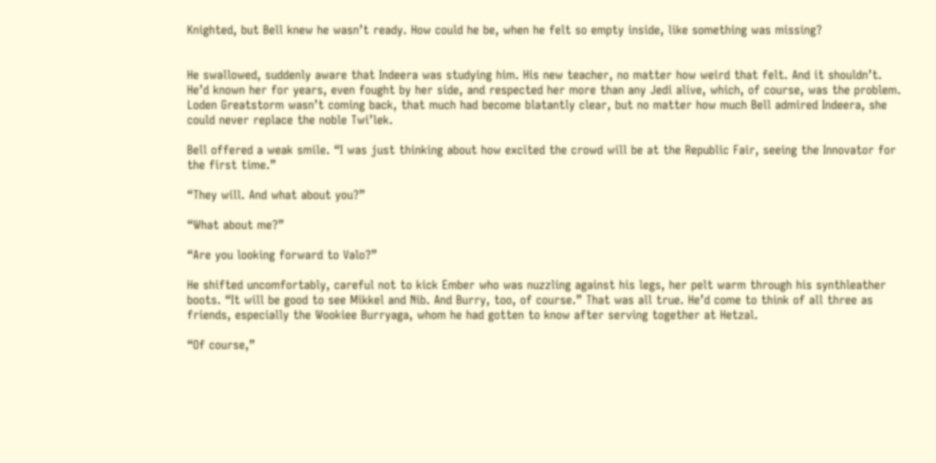Knighted, but Bell knew he wasn’t ready. How could he be, when he felt so empty inside, like something was missing?


He swallowed, suddenly aware that Indeera was studying him. His new teacher, no matter how weird that felt. And it shouldn’t. He’d known her for years, even fought by her side, and respected her more than any Jedi alive, which, of course, was the problem. Loden Greatstorm wasn’t coming back, that much had become blatantly clear, but no matter how much Bell admired Indeera, she could never replace the noble Twi’lek.

Bell offered a weak smile. “I was just thinking about how excited the crowd will be at the Republic Fair, seeing the Innovator for the first time.”

“They will. And what about you?”

“What about me?”

“Are you looking forward to Valo?”

He shifted uncomfortably, careful not to kick Ember who was nuzzling against his legs, her pelt warm through his synthleather boots. “It will be good to see Mikkel and Nib. And Burry, too, of course.” That was all true. He’d come to think of all three as friends, especially the Wookiee Burryaga, whom he had gotten to know after serving together at Hetzal.

“Of course,”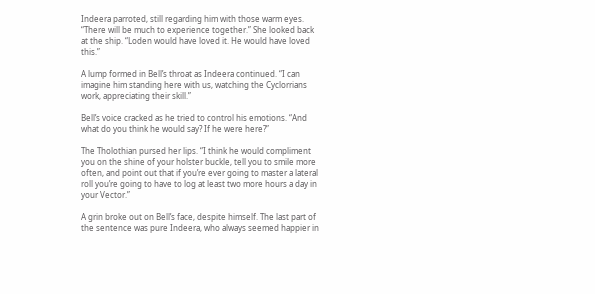Indeera parroted, still regarding him with those warm eyes. “There will be much to experience together.” She looked back at the ship. “Loden would have loved it. He would have loved this.”

A lump formed in Bell’s throat as Indeera continued. “I can imagine him standing here with us, watching the Cyclorrians work, appreciating their skill.”

Bell’s voice cracked as he tried to control his emotions. “And what do you think he would say? If he were here?”

The Tholothian pursed her lips. “I think he would compliment you on the shine of your holster buckle, tell you to smile more often, and point out that if you’re ever going to master a lateral roll you’re going to have to log at least two more hours a day in your Vector.”

A grin broke out on Bell’s face, despite himself. The last part of the sentence was pure Indeera, who always seemed happier in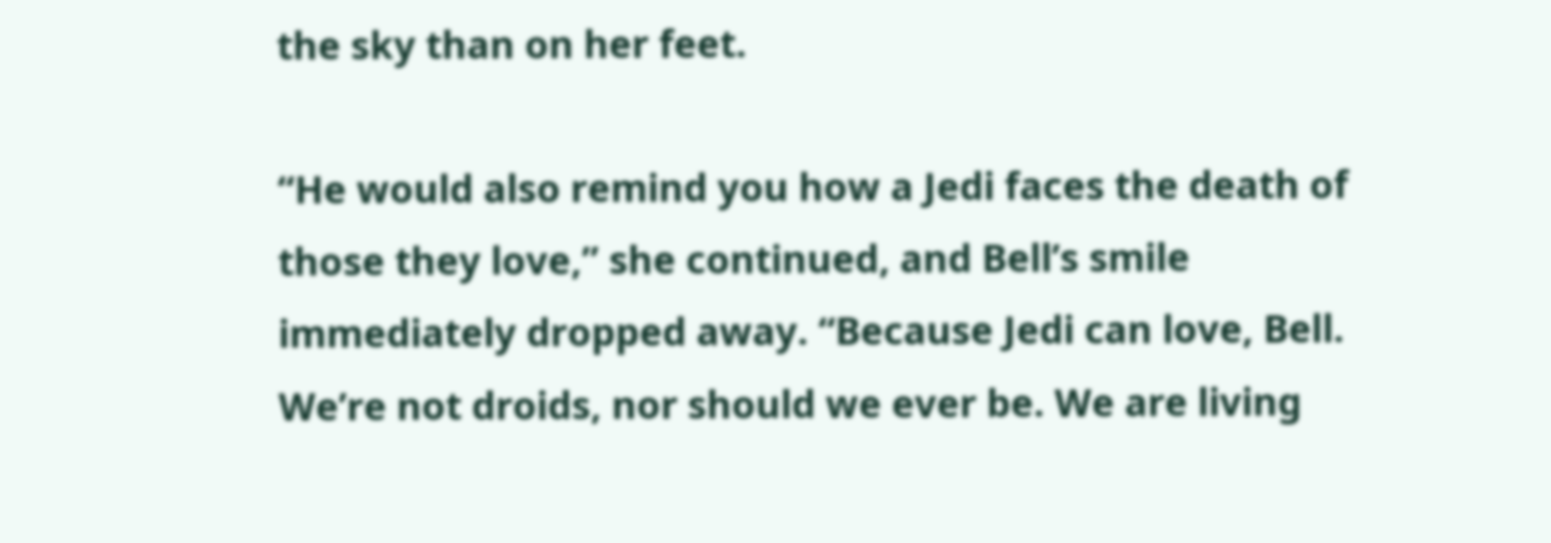the sky than on her feet.

“He would also remind you how a Jedi faces the death of those they love,” she continued, and Bell’s smile immediately dropped away. “Because Jedi can love, Bell. We’re not droids, nor should we ever be. We are living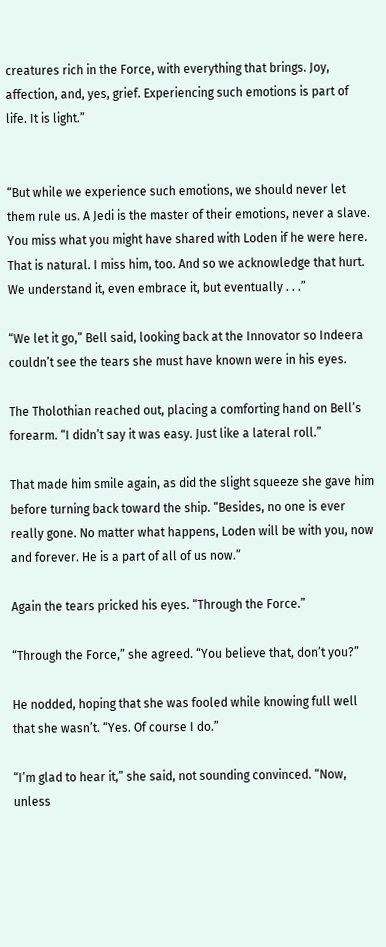creatures rich in the Force, with everything that brings. Joy, affection, and, yes, grief. Experiencing such emotions is part of life. It is light.”


“But while we experience such emotions, we should never let them rule us. A Jedi is the master of their emotions, never a slave. You miss what you might have shared with Loden if he were here. That is natural. I miss him, too. And so we acknowledge that hurt. We understand it, even embrace it, but eventually . . .”

“We let it go,” Bell said, looking back at the Innovator so Indeera couldn’t see the tears she must have known were in his eyes.

The Tholothian reached out, placing a comforting hand on Bell’s forearm. “I didn’t say it was easy. Just like a lateral roll.”

That made him smile again, as did the slight squeeze she gave him before turning back toward the ship. “Besides, no one is ever really gone. No matter what happens, Loden will be with you, now and forever. He is a part of all of us now.”

Again the tears pricked his eyes. “Through the Force.”

“Through the Force,” she agreed. “You believe that, don’t you?”

He nodded, hoping that she was fooled while knowing full well that she wasn’t. “Yes. Of course I do.”

“I’m glad to hear it,” she said, not sounding convinced. “Now, unless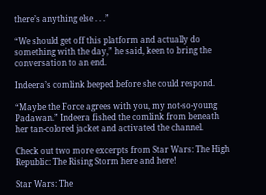there’s anything else . . .”

“We should get off this platform and actually do something with the day,” he said, keen to bring the conversation to an end.

Indeera’s comlink beeped before she could respond.

“Maybe the Force agrees with you, my not-so-young Padawan.” Indeera fished the comlink from beneath her tan-colored jacket and activated the channel.

Check out two more excerpts from Star Wars: The High Republic: The Rising Storm here and here!

Star Wars: The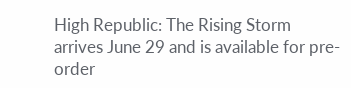High Republic: The Rising Storm arrives June 29 and is available for pre-order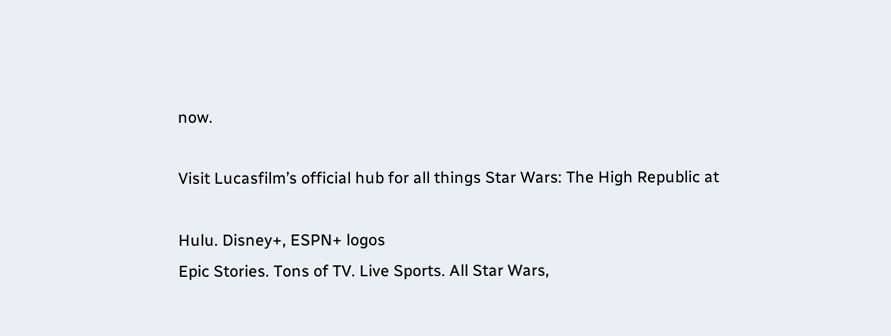now.

Visit Lucasfilm’s official hub for all things Star Wars: The High Republic at

Hulu. Disney+, ESPN+ logos
Epic Stories. Tons of TV. Live Sports. All Star Wars,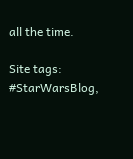all the time.

Site tags: #StarWarsBlog,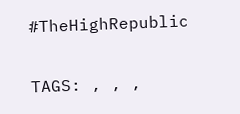#TheHighRepublic

TAGS: , , ,